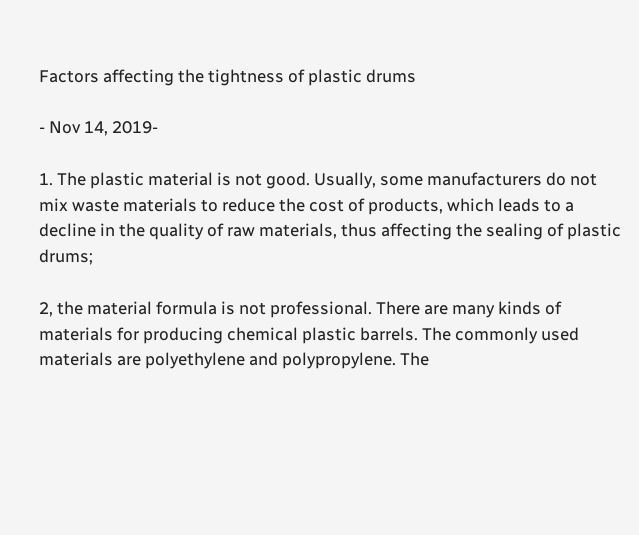Factors affecting the tightness of plastic drums

- Nov 14, 2019-

1. The plastic material is not good. Usually, some manufacturers do not mix waste materials to reduce the cost of products, which leads to a decline in the quality of raw materials, thus affecting the sealing of plastic drums;

2, the material formula is not professional. There are many kinds of materials for producing chemical plastic barrels. The commonly used materials are polyethylene and polypropylene. The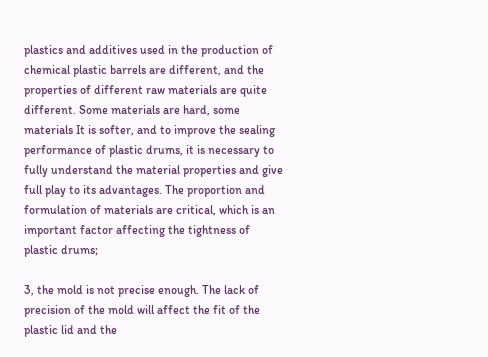plastics and additives used in the production of chemical plastic barrels are different, and the properties of different raw materials are quite different. Some materials are hard, some materials It is softer, and to improve the sealing performance of plastic drums, it is necessary to fully understand the material properties and give full play to its advantages. The proportion and formulation of materials are critical, which is an important factor affecting the tightness of plastic drums;

3, the mold is not precise enough. The lack of precision of the mold will affect the fit of the plastic lid and the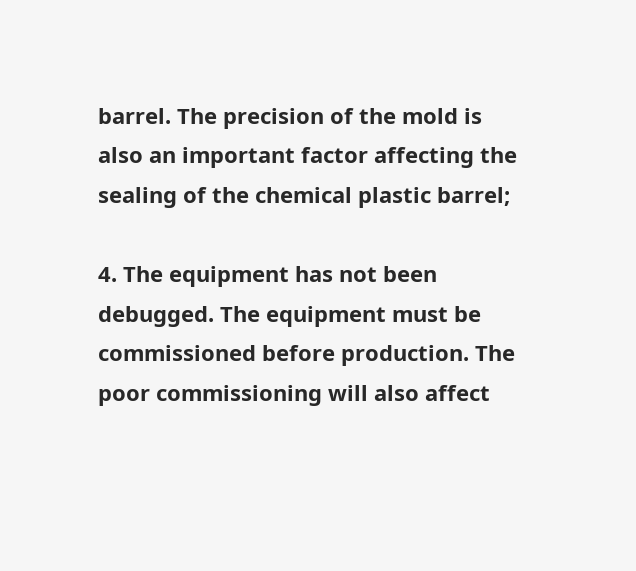barrel. The precision of the mold is also an important factor affecting the sealing of the chemical plastic barrel;

4. The equipment has not been debugged. The equipment must be commissioned before production. The poor commissioning will also affect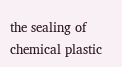the sealing of chemical plastic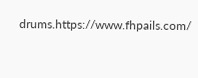drums.https://www.fhpails.com/